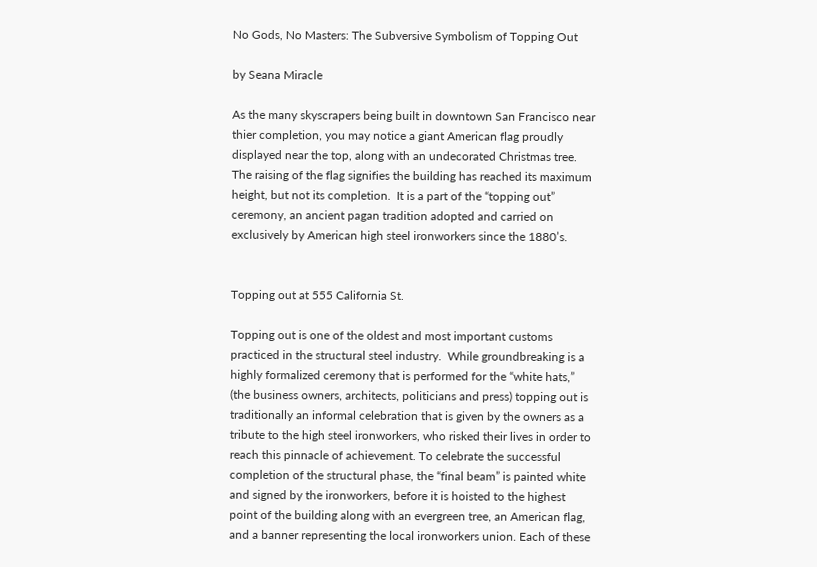No Gods, No Masters: The Subversive Symbolism of Topping Out

by Seana Miracle

As the many skyscrapers being built in downtown San Francisco near thier completion, you may notice a giant American flag proudly displayed near the top, along with an undecorated Christmas tree. The raising of the flag signifies the building has reached its maximum height, but not its completion.  It is a part of the “topping out” ceremony, an ancient pagan tradition adopted and carried on exclusively by American high steel ironworkers since the 1880’s.


Topping out at 555 California St.

Topping out is one of the oldest and most important customs practiced in the structural steel industry.  While groundbreaking is a highly formalized ceremony that is performed for the “white hats,” (the business owners, architects, politicians and press) topping out is traditionally an informal celebration that is given by the owners as a tribute to the high steel ironworkers, who risked their lives in order to reach this pinnacle of achievement. To celebrate the successful completion of the structural phase, the “final beam” is painted white and signed by the ironworkers, before it is hoisted to the highest point of the building along with an evergreen tree, an American flag, and a banner representing the local ironworkers union. Each of these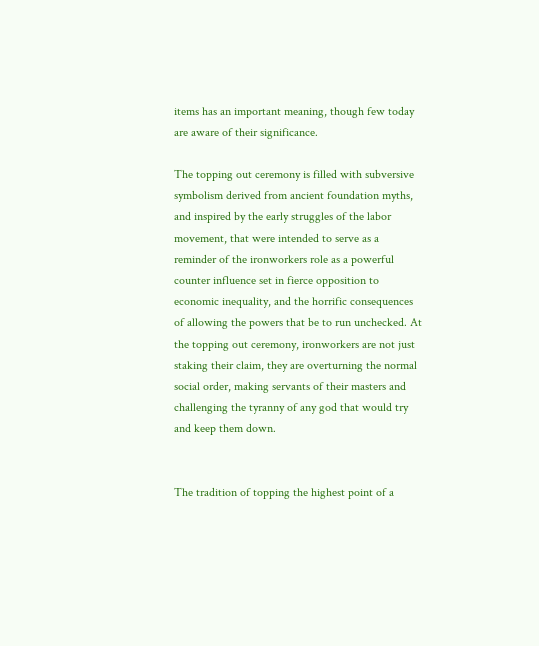items has an important meaning, though few today are aware of their significance.

The topping out ceremony is filled with subversive symbolism derived from ancient foundation myths, and inspired by the early struggles of the labor movement, that were intended to serve as a reminder of the ironworkers role as a powerful counter influence set in fierce opposition to economic inequality, and the horrific consequences of allowing the powers that be to run unchecked. At the topping out ceremony, ironworkers are not just staking their claim, they are overturning the normal social order, making servants of their masters and challenging the tyranny of any god that would try and keep them down.


The tradition of topping the highest point of a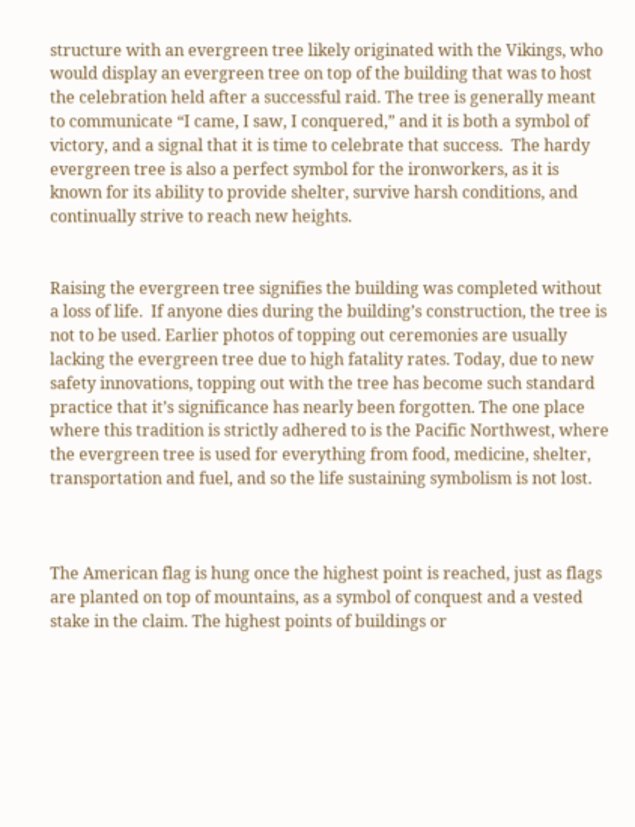structure with an evergreen tree likely originated with the Vikings, who would display an evergreen tree on top of the building that was to host the celebration held after a successful raid. The tree is generally meant to communicate “I came, I saw, I conquered,” and it is both a symbol of victory, and a signal that it is time to celebrate that success.  The hardy evergreen tree is also a perfect symbol for the ironworkers, as it is known for its ability to provide shelter, survive harsh conditions, and continually strive to reach new heights.


Raising the evergreen tree signifies the building was completed without a loss of life.  If anyone dies during the building’s construction, the tree is not to be used. Earlier photos of topping out ceremonies are usually lacking the evergreen tree due to high fatality rates. Today, due to new safety innovations, topping out with the tree has become such standard practice that it’s significance has nearly been forgotten. The one place where this tradition is strictly adhered to is the Pacific Northwest, where the evergreen tree is used for everything from food, medicine, shelter, transportation and fuel, and so the life sustaining symbolism is not lost.



The American flag is hung once the highest point is reached, just as flags are planted on top of mountains, as a symbol of conquest and a vested stake in the claim. The highest points of buildings or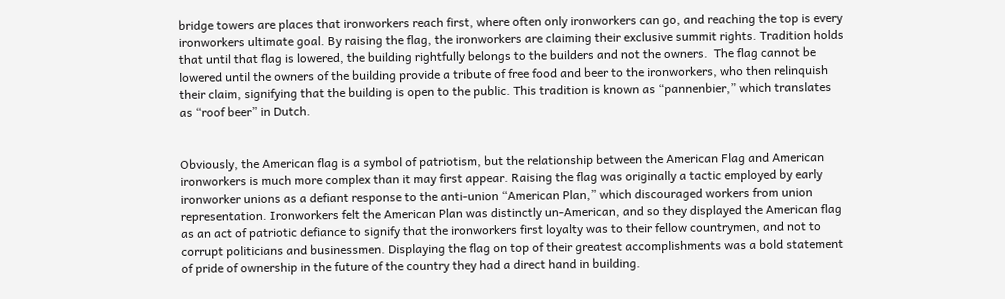bridge towers are places that ironworkers reach first, where often only ironworkers can go, and reaching the top is every ironworkers ultimate goal. By raising the flag, the ironworkers are claiming their exclusive summit rights. Tradition holds that until that flag is lowered, the building rightfully belongs to the builders and not the owners.  The flag cannot be lowered until the owners of the building provide a tribute of free food and beer to the ironworkers, who then relinquish their claim, signifying that the building is open to the public. This tradition is known as “pannenbier,” which translates as “roof beer” in Dutch.


Obviously, the American flag is a symbol of patriotism, but the relationship between the American Flag and American ironworkers is much more complex than it may first appear. Raising the flag was originally a tactic employed by early ironworker unions as a defiant response to the anti-union “American Plan,” which discouraged workers from union representation. Ironworkers felt the American Plan was distinctly un-American, and so they displayed the American flag as an act of patriotic defiance to signify that the ironworkers first loyalty was to their fellow countrymen, and not to corrupt politicians and businessmen. Displaying the flag on top of their greatest accomplishments was a bold statement of pride of ownership in the future of the country they had a direct hand in building.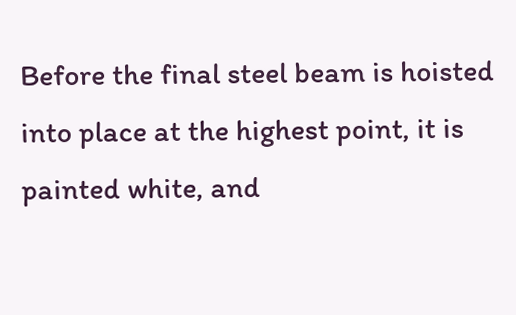Before the final steel beam is hoisted into place at the highest point, it is painted white, and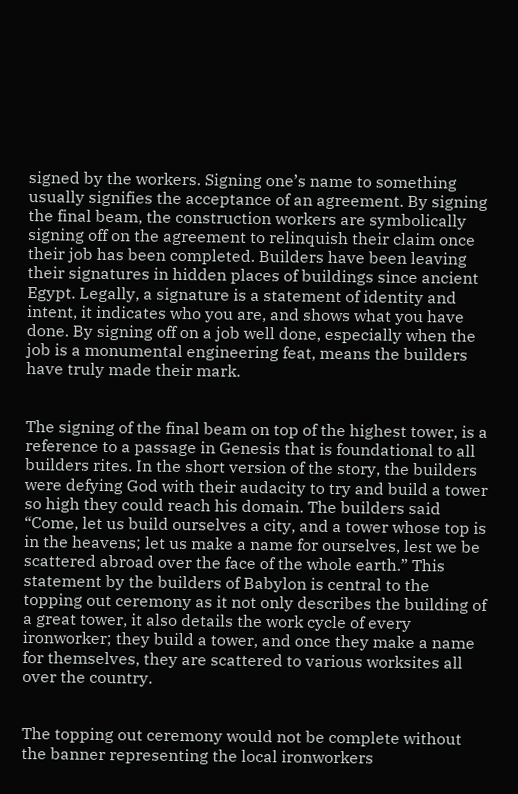signed by the workers. Signing one’s name to something usually signifies the acceptance of an agreement. By signing the final beam, the construction workers are symbolically signing off on the agreement to relinquish their claim once their job has been completed. Builders have been leaving their signatures in hidden places of buildings since ancient Egypt. Legally, a signature is a statement of identity and intent, it indicates who you are, and shows what you have done. By signing off on a job well done, especially when the job is a monumental engineering feat, means the builders have truly made their mark.


The signing of the final beam on top of the highest tower, is a reference to a passage in Genesis that is foundational to all builders rites. In the short version of the story, the builders were defying God with their audacity to try and build a tower so high they could reach his domain. The builders said “Come, let us build ourselves a city, and a tower whose top is in the heavens; let us make a name for ourselves, lest we be scattered abroad over the face of the whole earth.” This statement by the builders of Babylon is central to the topping out ceremony as it not only describes the building of a great tower, it also details the work cycle of every ironworker; they build a tower, and once they make a name for themselves, they are scattered to various worksites all over the country.


The topping out ceremony would not be complete without the banner representing the local ironworkers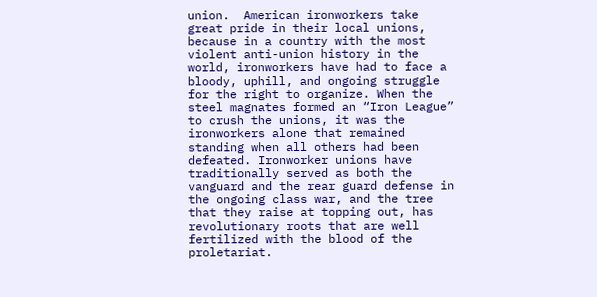union.  American ironworkers take great pride in their local unions, because in a country with the most violent anti-union history in the world, ironworkers have had to face a bloody, uphill, and ongoing struggle for the right to organize. When the steel magnates formed an “Iron League” to crush the unions, it was the ironworkers alone that remained standing when all others had been defeated. Ironworker unions have traditionally served as both the vanguard and the rear guard defense in the ongoing class war, and the tree that they raise at topping out, has revolutionary roots that are well fertilized with the blood of the proletariat.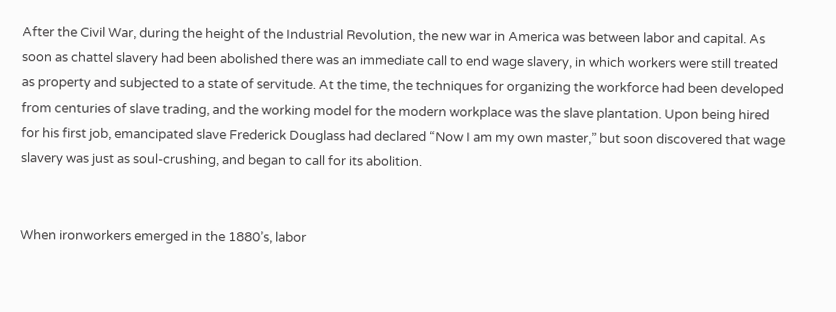After the Civil War, during the height of the Industrial Revolution, the new war in America was between labor and capital. As soon as chattel slavery had been abolished there was an immediate call to end wage slavery, in which workers were still treated as property and subjected to a state of servitude. At the time, the techniques for organizing the workforce had been developed from centuries of slave trading, and the working model for the modern workplace was the slave plantation. Upon being hired for his first job, emancipated slave Frederick Douglass had declared “Now I am my own master,” but soon discovered that wage slavery was just as soul-crushing, and began to call for its abolition.


When ironworkers emerged in the 1880’s, labor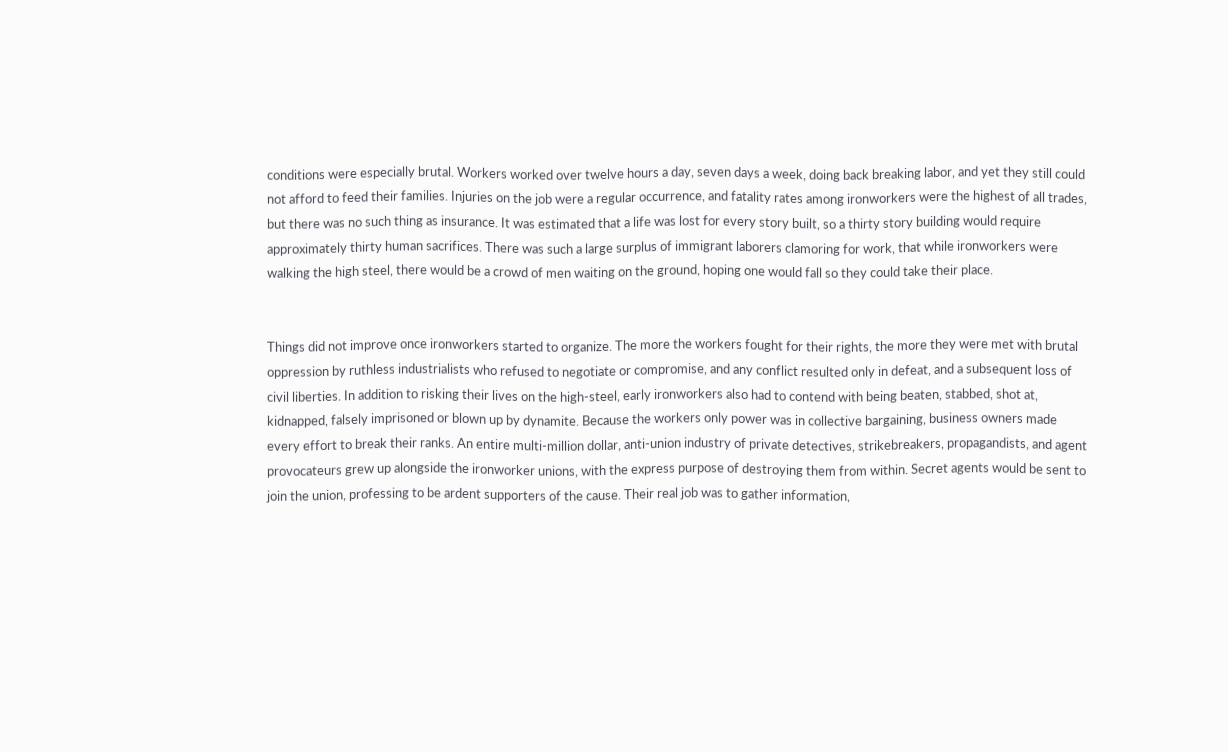conditions were especially brutal. Workers worked over twelve hours a day, seven days a week, doing back breaking labor, and yet they still could not afford to feed their families. Injuries on the job were a regular occurrence, and fatality rates among ironworkers were the highest of all trades, but there was no such thing as insurance. It was estimated that a life was lost for every story built, so a thirty story building would require approximately thirty human sacrifices. There was such a large surplus of immigrant laborers clamoring for work, that while ironworkers were walking the high steel, there would be a crowd of men waiting on the ground, hoping one would fall so they could take their place.


Things did not improve once ironworkers started to organize. The more the workers fought for their rights, the more they were met with brutal oppression by ruthless industrialists who refused to negotiate or compromise, and any conflict resulted only in defeat, and a subsequent loss of civil liberties. In addition to risking their lives on the high-steel, early ironworkers also had to contend with being beaten, stabbed, shot at, kidnapped, falsely imprisoned or blown up by dynamite. Because the workers only power was in collective bargaining, business owners made every effort to break their ranks. An entire multi-million dollar, anti-union industry of private detectives, strikebreakers, propagandists, and agent provocateurs grew up alongside the ironworker unions, with the express purpose of destroying them from within. Secret agents would be sent to join the union, professing to be ardent supporters of the cause. Their real job was to gather information,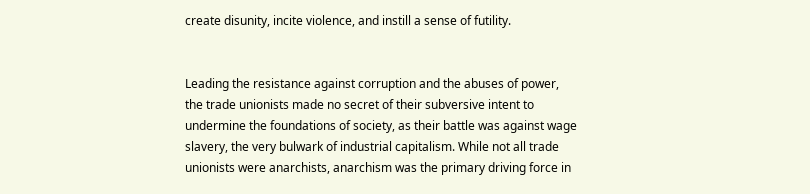create disunity, incite violence, and instill a sense of futility.


Leading the resistance against corruption and the abuses of power, the trade unionists made no secret of their subversive intent to undermine the foundations of society, as their battle was against wage slavery, the very bulwark of industrial capitalism. While not all trade unionists were anarchists, anarchism was the primary driving force in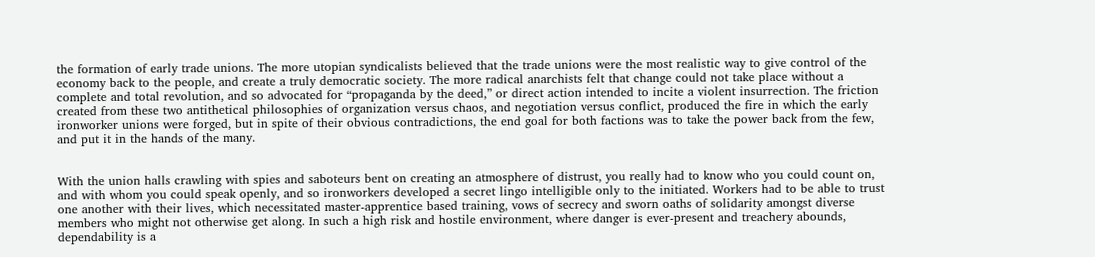the formation of early trade unions. The more utopian syndicalists believed that the trade unions were the most realistic way to give control of the economy back to the people, and create a truly democratic society. The more radical anarchists felt that change could not take place without a complete and total revolution, and so advocated for “propaganda by the deed,” or direct action intended to incite a violent insurrection. The friction created from these two antithetical philosophies of organization versus chaos, and negotiation versus conflict, produced the fire in which the early ironworker unions were forged, but in spite of their obvious contradictions, the end goal for both factions was to take the power back from the few, and put it in the hands of the many.


With the union halls crawling with spies and saboteurs bent on creating an atmosphere of distrust, you really had to know who you could count on, and with whom you could speak openly, and so ironworkers developed a secret lingo intelligible only to the initiated. Workers had to be able to trust one another with their lives, which necessitated master-apprentice based training, vows of secrecy and sworn oaths of solidarity amongst diverse members who might not otherwise get along. In such a high risk and hostile environment, where danger is ever-present and treachery abounds, dependability is a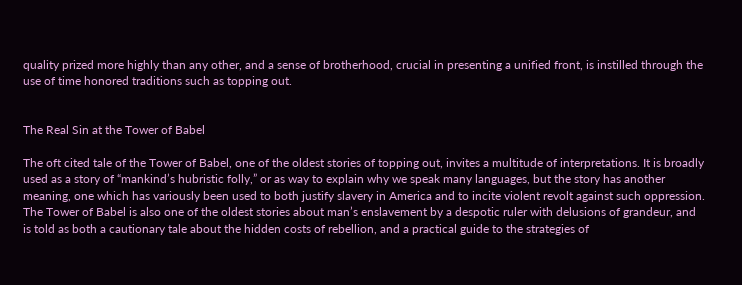quality prized more highly than any other, and a sense of brotherhood, crucial in presenting a unified front, is instilled through the use of time honored traditions such as topping out.


The Real Sin at the Tower of Babel

The oft cited tale of the Tower of Babel, one of the oldest stories of topping out, invites a multitude of interpretations. It is broadly used as a story of “mankind’s hubristic folly,” or as way to explain why we speak many languages, but the story has another meaning, one which has variously been used to both justify slavery in America and to incite violent revolt against such oppression. The Tower of Babel is also one of the oldest stories about man’s enslavement by a despotic ruler with delusions of grandeur, and is told as both a cautionary tale about the hidden costs of rebellion, and a practical guide to the strategies of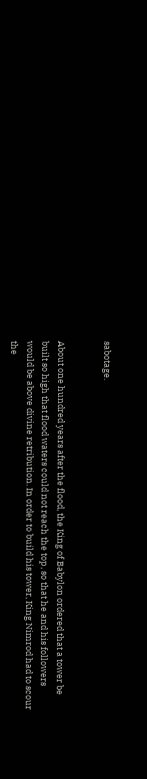sabotage.


About one hundred years after the flood, the King of Babylon ordered that a tower be built so high that flood waters could not reach the top, so that he and his followers would be above divine retribution. In order to build his tower, King Nimrod had to scour the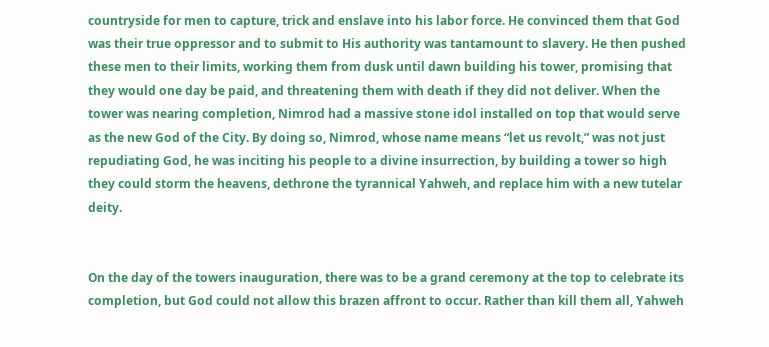countryside for men to capture, trick and enslave into his labor force. He convinced them that God was their true oppressor and to submit to His authority was tantamount to slavery. He then pushed these men to their limits, working them from dusk until dawn building his tower, promising that they would one day be paid, and threatening them with death if they did not deliver. When the tower was nearing completion, Nimrod had a massive stone idol installed on top that would serve as the new God of the City. By doing so, Nimrod, whose name means “let us revolt,” was not just repudiating God, he was inciting his people to a divine insurrection, by building a tower so high they could storm the heavens, dethrone the tyrannical Yahweh, and replace him with a new tutelar deity.


On the day of the towers inauguration, there was to be a grand ceremony at the top to celebrate its completion, but God could not allow this brazen affront to occur. Rather than kill them all, Yahweh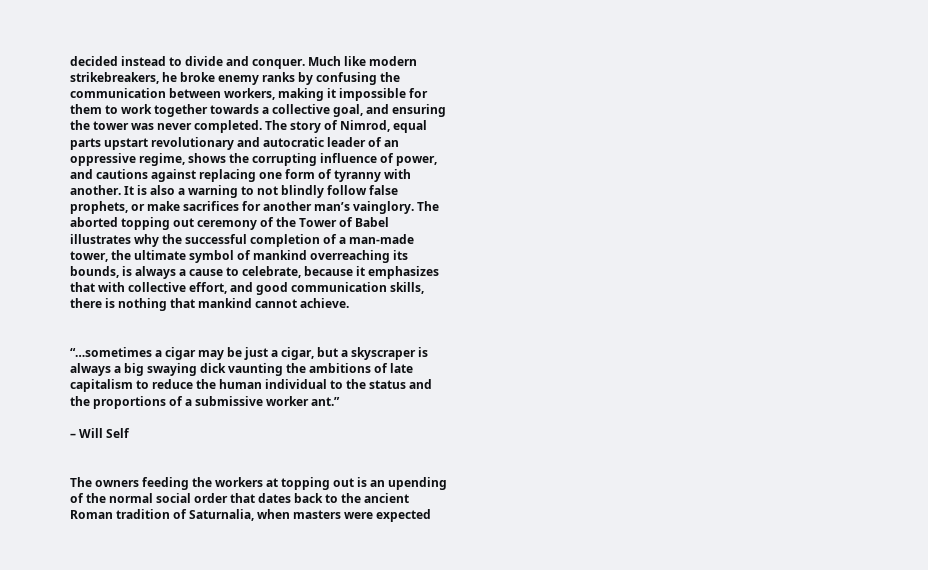decided instead to divide and conquer. Much like modern strikebreakers, he broke enemy ranks by confusing the communication between workers, making it impossible for them to work together towards a collective goal, and ensuring the tower was never completed. The story of Nimrod, equal parts upstart revolutionary and autocratic leader of an oppressive regime, shows the corrupting influence of power, and cautions against replacing one form of tyranny with another. It is also a warning to not blindly follow false prophets, or make sacrifices for another man’s vainglory. The aborted topping out ceremony of the Tower of Babel illustrates why the successful completion of a man-made tower, the ultimate symbol of mankind overreaching its bounds, is always a cause to celebrate, because it emphasizes that with collective effort, and good communication skills, there is nothing that mankind cannot achieve.


“…sometimes a cigar may be just a cigar, but a skyscraper is always a big swaying dick vaunting the ambitions of late capitalism to reduce the human individual to the status and the proportions of a submissive worker ant.”

– Will Self


The owners feeding the workers at topping out is an upending of the normal social order that dates back to the ancient Roman tradition of Saturnalia, when masters were expected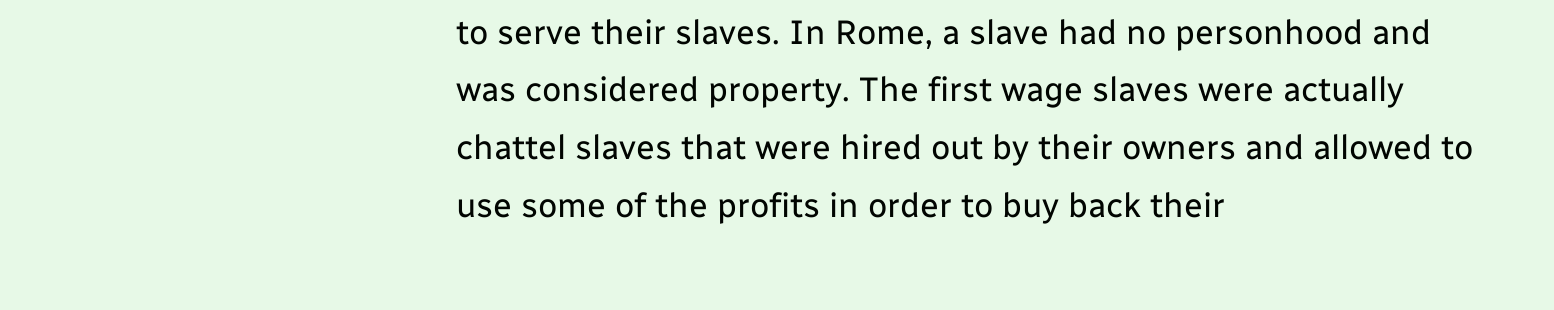to serve their slaves. In Rome, a slave had no personhood and was considered property. The first wage slaves were actually chattel slaves that were hired out by their owners and allowed to use some of the profits in order to buy back their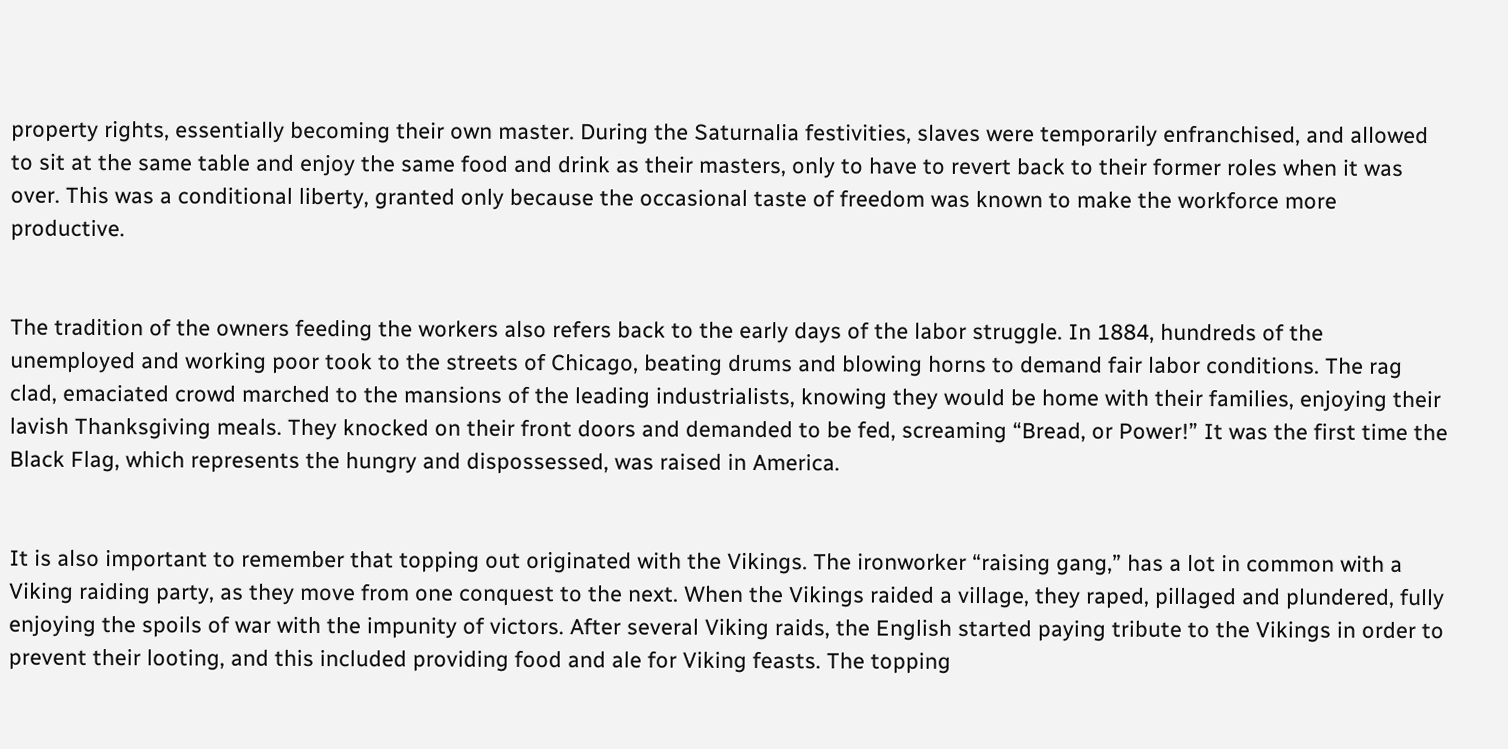property rights, essentially becoming their own master. During the Saturnalia festivities, slaves were temporarily enfranchised, and allowed to sit at the same table and enjoy the same food and drink as their masters, only to have to revert back to their former roles when it was over. This was a conditional liberty, granted only because the occasional taste of freedom was known to make the workforce more productive.


The tradition of the owners feeding the workers also refers back to the early days of the labor struggle. In 1884, hundreds of the unemployed and working poor took to the streets of Chicago, beating drums and blowing horns to demand fair labor conditions. The rag clad, emaciated crowd marched to the mansions of the leading industrialists, knowing they would be home with their families, enjoying their lavish Thanksgiving meals. They knocked on their front doors and demanded to be fed, screaming “Bread, or Power!” It was the first time the Black Flag, which represents the hungry and dispossessed, was raised in America.


It is also important to remember that topping out originated with the Vikings. The ironworker “raising gang,” has a lot in common with a Viking raiding party, as they move from one conquest to the next. When the Vikings raided a village, they raped, pillaged and plundered, fully enjoying the spoils of war with the impunity of victors. After several Viking raids, the English started paying tribute to the Vikings in order to prevent their looting, and this included providing food and ale for Viking feasts. The topping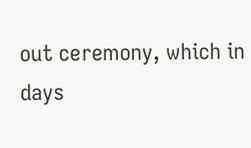out ceremony, which in days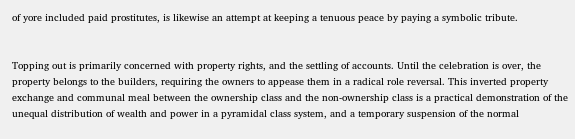of yore included paid prostitutes, is likewise an attempt at keeping a tenuous peace by paying a symbolic tribute.


Topping out is primarily concerned with property rights, and the settling of accounts. Until the celebration is over, the property belongs to the builders, requiring the owners to appease them in a radical role reversal. This inverted property exchange and communal meal between the ownership class and the non-ownership class is a practical demonstration of the unequal distribution of wealth and power in a pyramidal class system, and a temporary suspension of the normal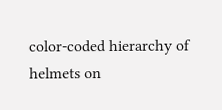color-coded hierarchy of helmets on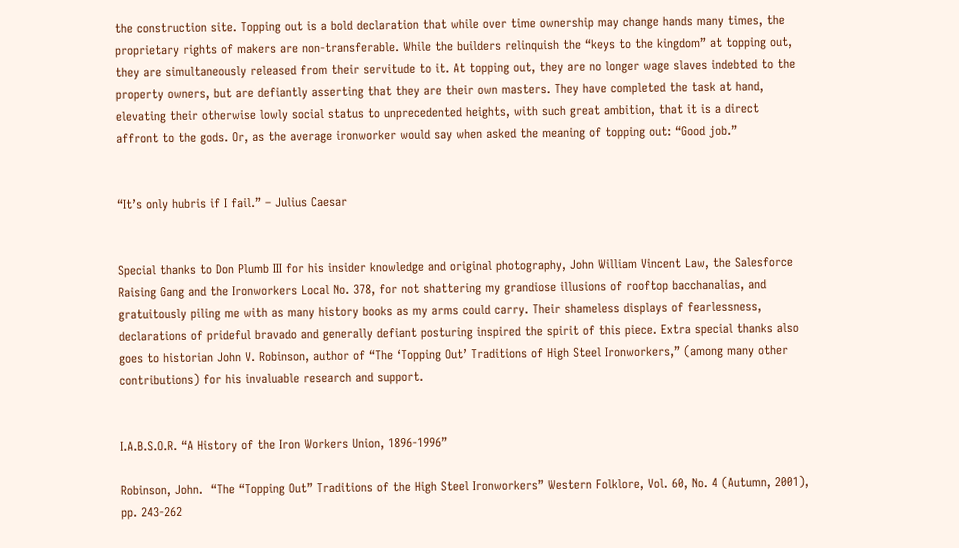the construction site. Topping out is a bold declaration that while over time ownership may change hands many times, the proprietary rights of makers are non-transferable. While the builders relinquish the “keys to the kingdom” at topping out, they are simultaneously released from their servitude to it. At topping out, they are no longer wage slaves indebted to the property owners, but are defiantly asserting that they are their own masters. They have completed the task at hand, elevating their otherwise lowly social status to unprecedented heights, with such great ambition, that it is a direct affront to the gods. Or, as the average ironworker would say when asked the meaning of topping out: “Good job.”


“It’s only hubris if I fail.” – Julius Caesar


Special thanks to Don Plumb III for his insider knowledge and original photography, John William Vincent Law, the Salesforce Raising Gang and the Ironworkers Local No. 378, for not shattering my grandiose illusions of rooftop bacchanalias, and gratuitously piling me with as many history books as my arms could carry. Their shameless displays of fearlessness, declarations of prideful bravado and generally defiant posturing inspired the spirit of this piece. Extra special thanks also goes to historian John V. Robinson, author of “The ‘Topping Out’ Traditions of High Steel Ironworkers,” (among many other contributions) for his invaluable research and support.


I.A.B.S.O.R. “A History of the Iron Workers Union, 1896-1996”

Robinson, John.  “The “Topping Out” Traditions of the High Steel Ironworkers” Western Folklore, Vol. 60, No. 4 (Autumn, 2001), pp. 243-262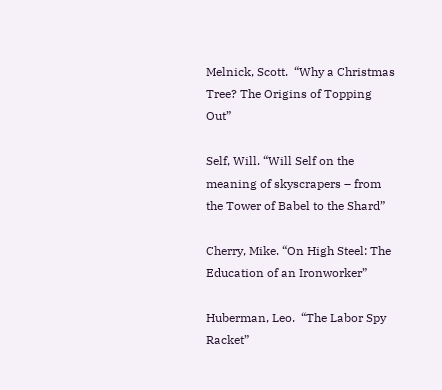Melnick, Scott.  “Why a Christmas Tree? The Origins of Topping Out”

Self, Will. “Will Self on the meaning of skyscrapers – from the Tower of Babel to the Shard”

Cherry, Mike. “On High Steel: The Education of an Ironworker”

Huberman, Leo.  “The Labor Spy Racket”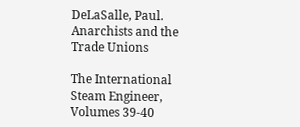DeLaSalle, Paul. Anarchists and the Trade Unions

The International Steam Engineer, Volumes 39-40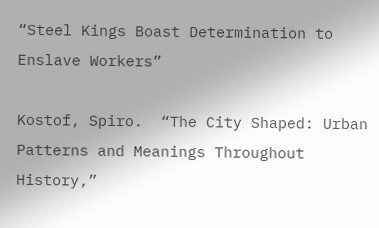“Steel Kings Boast Determination to Enslave Workers”

Kostof, Spiro.  “The City Shaped: Urban Patterns and Meanings Throughout History,”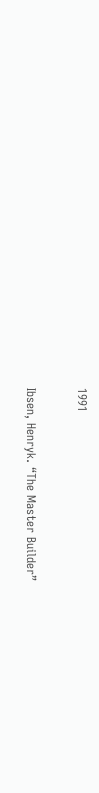1991

Ibsen, Henryk. “The Master Builder”